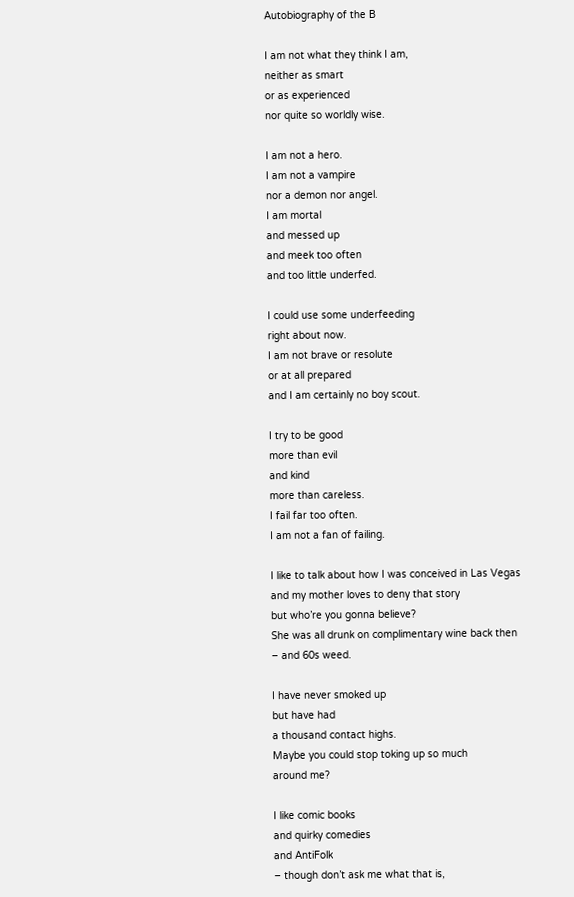Autobiography of the B

I am not what they think I am,
neither as smart
or as experienced
nor quite so worldly wise.

I am not a hero.
I am not a vampire
nor a demon nor angel.
I am mortal
and messed up
and meek too often
and too little underfed.

I could use some underfeeding
right about now.
I am not brave or resolute
or at all prepared
and I am certainly no boy scout.

I try to be good
more than evil
and kind
more than careless.
I fail far too often.
I am not a fan of failing.

I like to talk about how I was conceived in Las Vegas
and my mother loves to deny that story
but who’re you gonna believe?
She was all drunk on complimentary wine back then
– and 60s weed.

I have never smoked up
but have had
a thousand contact highs.
Maybe you could stop toking up so much
around me?

I like comic books
and quirky comedies
and AntiFolk
– though don’t ask me what that is,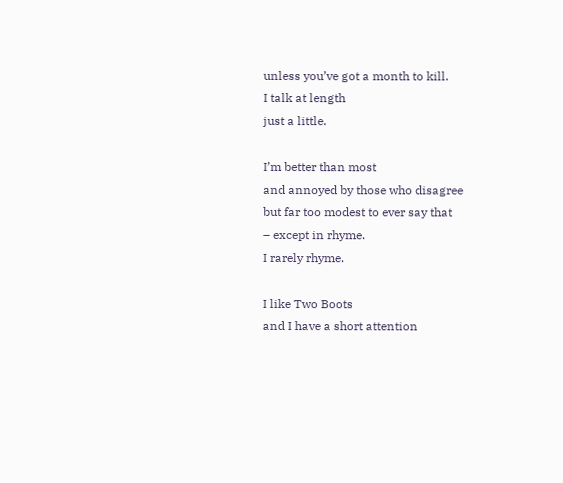unless you’ve got a month to kill.
I talk at length
just a little.

I’m better than most
and annoyed by those who disagree
but far too modest to ever say that
– except in rhyme.
I rarely rhyme.

I like Two Boots
and I have a short attention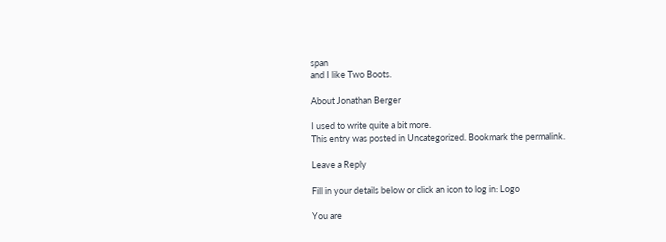span
and I like Two Boots.

About Jonathan Berger

I used to write quite a bit more.
This entry was posted in Uncategorized. Bookmark the permalink.

Leave a Reply

Fill in your details below or click an icon to log in: Logo

You are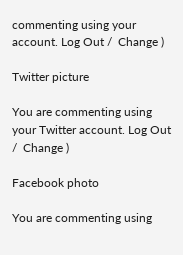commenting using your account. Log Out /  Change )

Twitter picture

You are commenting using your Twitter account. Log Out /  Change )

Facebook photo

You are commenting using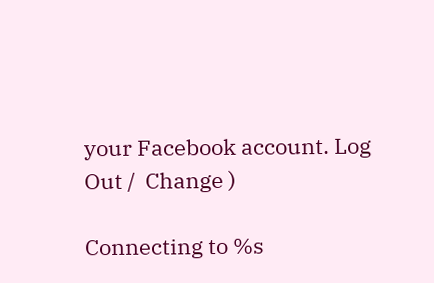your Facebook account. Log Out /  Change )

Connecting to %s